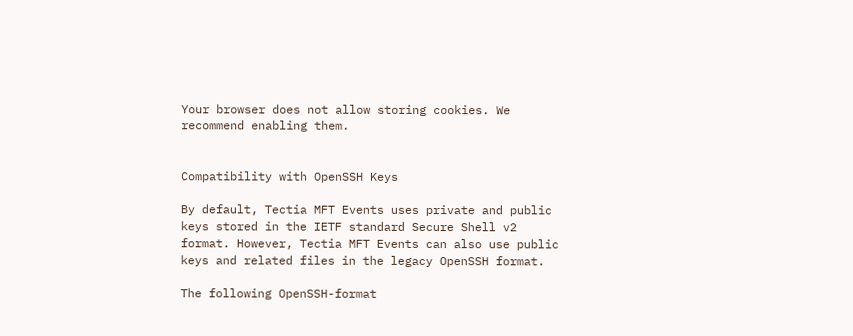Your browser does not allow storing cookies. We recommend enabling them.


Compatibility with OpenSSH Keys

By default, Tectia MFT Events uses private and public keys stored in the IETF standard Secure Shell v2 format. However, Tectia MFT Events can also use public keys and related files in the legacy OpenSSH format.

The following OpenSSH-format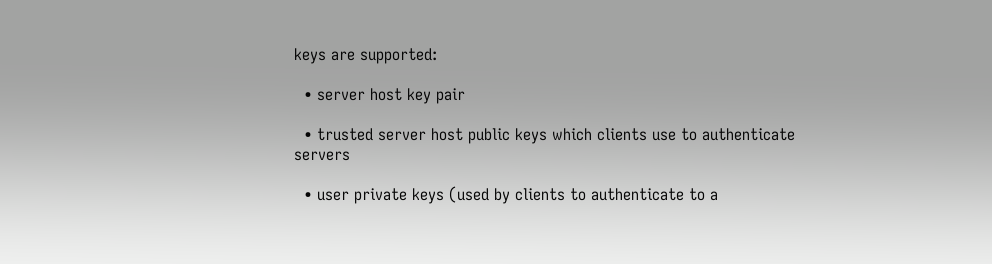keys are supported:

  • server host key pair

  • trusted server host public keys which clients use to authenticate servers

  • user private keys (used by clients to authenticate to a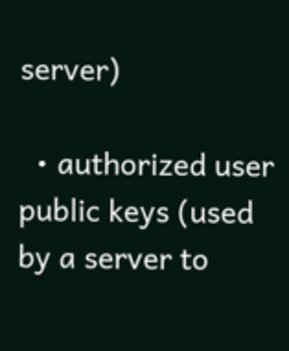server)

  • authorized user public keys (used by a server to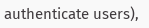authenticate users),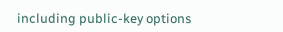including public-key options